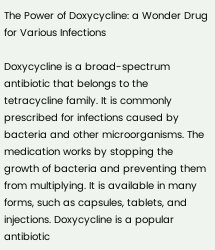The Power of Doxycycline: a Wonder Drug for Various Infections

Doxycycline is a broad-spectrum antibiotic that belongs to the tetracycline family. It is commonly prescribed for infections caused by bacteria and other microorganisms. The medication works by stopping the growth of bacteria and preventing them from multiplying. It is available in many forms, such as capsules, tablets, and injections. Doxycycline is a popular antibiotic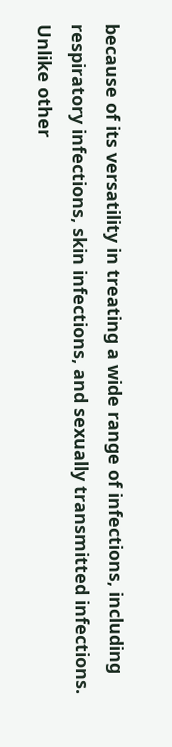because of its versatility in treating a wide range of infections, including respiratory infections, skin infections, and sexually transmitted infections. Unlike other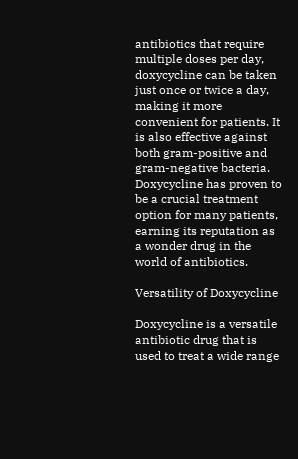antibiotics that require multiple doses per day, doxycycline can be taken just once or twice a day, making it more convenient for patients. It is also effective against both gram-positive and gram-negative bacteria. Doxycycline has proven to be a crucial treatment option for many patients, earning its reputation as a wonder drug in the world of antibiotics.

Versatility of Doxycycline

Doxycycline is a versatile antibiotic drug that is used to treat a wide range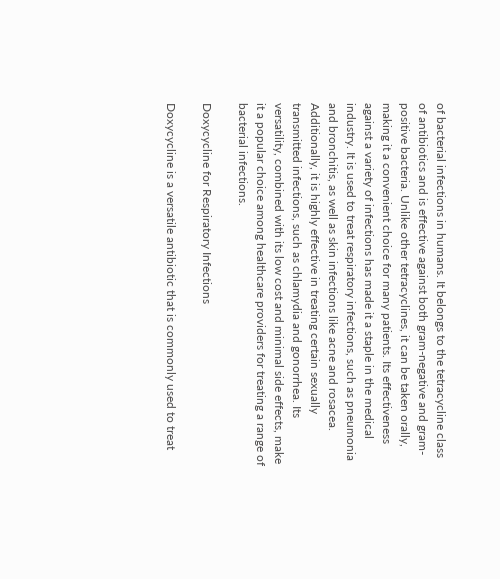of bacterial infections in humans. It belongs to the tetracycline class of antibiotics and is effective against both gram-negative and gram-positive bacteria. Unlike other tetracyclines, it can be taken orally, making it a convenient choice for many patients. Its effectiveness against a variety of infections has made it a staple in the medical industry. It is used to treat respiratory infections, such as pneumonia and bronchitis, as well as skin infections like acne and rosacea. Additionally, it is highly effective in treating certain sexually transmitted infections, such as chlamydia and gonorrhea. Its versatility, combined with its low cost and minimal side effects, make it a popular choice among healthcare providers for treating a range of bacterial infections.

Doxycycline for Respiratory Infections

Doxycycline is a versatile antibiotic that is commonly used to treat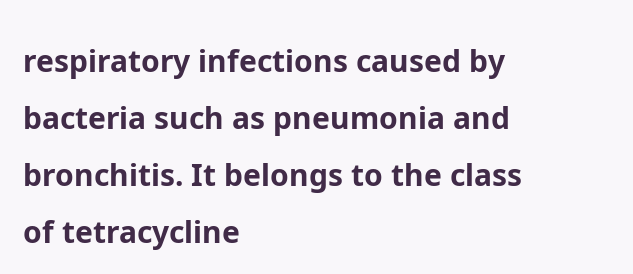respiratory infections caused by bacteria such as pneumonia and bronchitis. It belongs to the class of tetracycline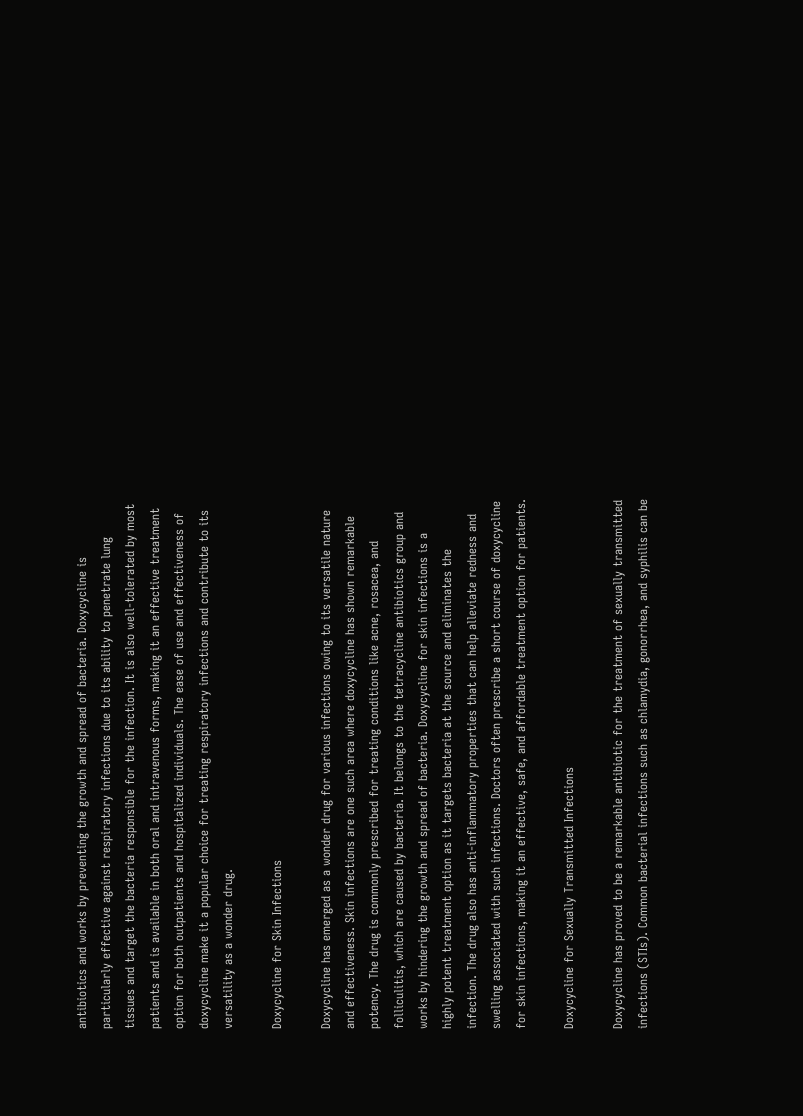antibiotics and works by preventing the growth and spread of bacteria. Doxycycline is particularly effective against respiratory infections due to its ability to penetrate lung tissues and target the bacteria responsible for the infection. It is also well-tolerated by most patients and is available in both oral and intravenous forms, making it an effective treatment option for both outpatients and hospitalized individuals. The ease of use and effectiveness of doxycycline make it a popular choice for treating respiratory infections and contribute to its versatility as a wonder drug.

Doxycycline for Skin Infections

Doxycycline has emerged as a wonder drug for various infections owing to its versatile nature and effectiveness. Skin infections are one such area where doxycycline has shown remarkable potency. The drug is commonly prescribed for treating conditions like acne, rosacea, and folliculitis, which are caused by bacteria. It belongs to the tetracycline antibiotics group and works by hindering the growth and spread of bacteria. Doxycycline for skin infections is a highly potent treatment option as it targets bacteria at the source and eliminates the infection. The drug also has anti-inflammatory properties that can help alleviate redness and swelling associated with such infections. Doctors often prescribe a short course of doxycycline for skin infections, making it an effective, safe, and affordable treatment option for patients.

Doxycycline for Sexually Transmitted Infections

Doxycycline has proved to be a remarkable antibiotic for the treatment of sexually transmitted infections (STIs). Common bacterial infections such as chlamydia, gonorrhea, and syphilis can be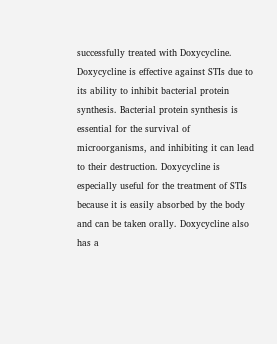successfully treated with Doxycycline. Doxycycline is effective against STIs due to its ability to inhibit bacterial protein synthesis. Bacterial protein synthesis is essential for the survival of microorganisms, and inhibiting it can lead to their destruction. Doxycycline is especially useful for the treatment of STIs because it is easily absorbed by the body and can be taken orally. Doxycycline also has a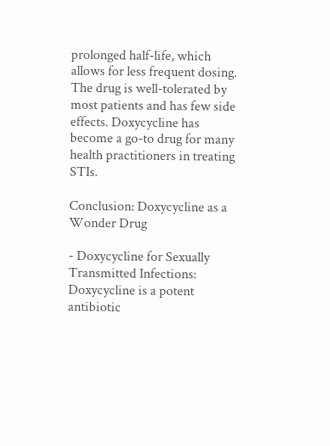prolonged half-life, which allows for less frequent dosing. The drug is well-tolerated by most patients and has few side effects. Doxycycline has become a go-to drug for many health practitioners in treating STIs.

Conclusion: Doxycycline as a Wonder Drug

- Doxycycline for Sexually Transmitted Infections: Doxycycline is a potent antibiotic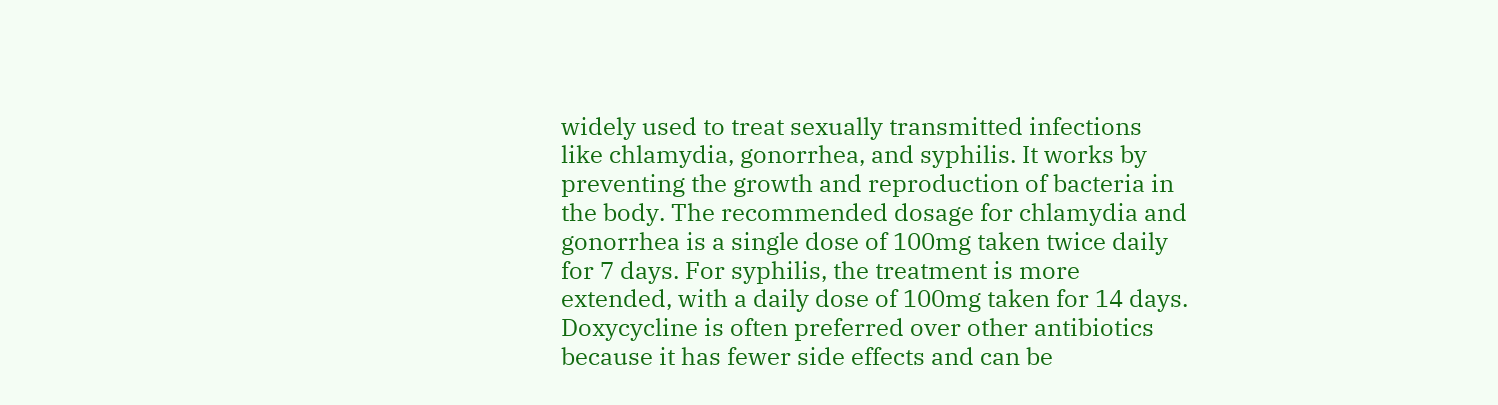widely used to treat sexually transmitted infections like chlamydia, gonorrhea, and syphilis. It works by preventing the growth and reproduction of bacteria in the body. The recommended dosage for chlamydia and gonorrhea is a single dose of 100mg taken twice daily for 7 days. For syphilis, the treatment is more extended, with a daily dose of 100mg taken for 14 days. Doxycycline is often preferred over other antibiotics because it has fewer side effects and can be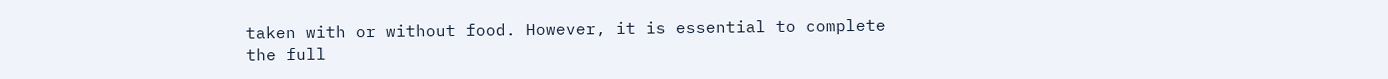taken with or without food. However, it is essential to complete the full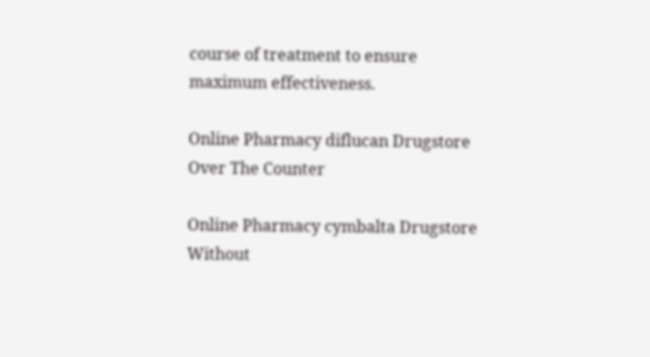course of treatment to ensure maximum effectiveness.

Online Pharmacy diflucan Drugstore Over The Counter

Online Pharmacy cymbalta Drugstore Without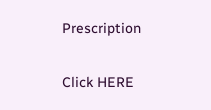Prescription

Click HERE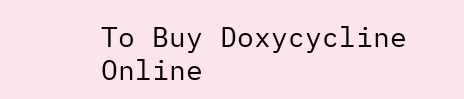To Buy Doxycycline Online